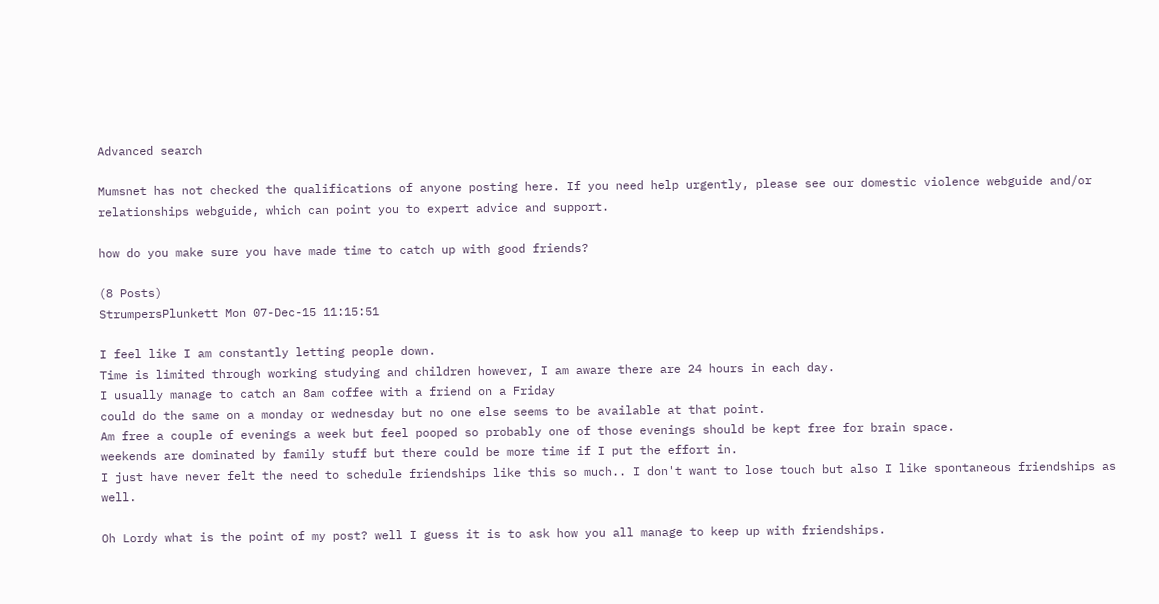Advanced search

Mumsnet has not checked the qualifications of anyone posting here. If you need help urgently, please see our domestic violence webguide and/or relationships webguide, which can point you to expert advice and support.

how do you make sure you have made time to catch up with good friends?

(8 Posts)
StrumpersPlunkett Mon 07-Dec-15 11:15:51

I feel like I am constantly letting people down.
Time is limited through working studying and children however, I am aware there are 24 hours in each day.
I usually manage to catch an 8am coffee with a friend on a Friday
could do the same on a monday or wednesday but no one else seems to be available at that point.
Am free a couple of evenings a week but feel pooped so probably one of those evenings should be kept free for brain space.
weekends are dominated by family stuff but there could be more time if I put the effort in.
I just have never felt the need to schedule friendships like this so much.. I don't want to lose touch but also I like spontaneous friendships as well.

Oh Lordy what is the point of my post? well I guess it is to ask how you all manage to keep up with friendships.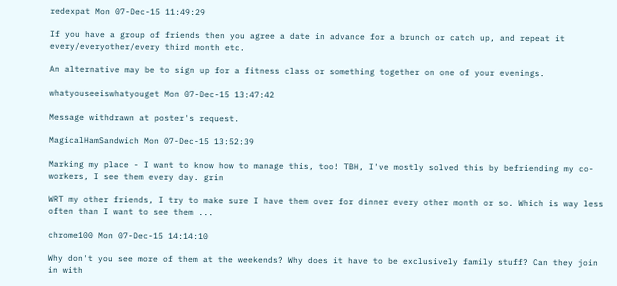redexpat Mon 07-Dec-15 11:49:29

If you have a group of friends then you agree a date in advance for a brunch or catch up, and repeat it every/everyother/every third month etc.

An alternative may be to sign up for a fitness class or something together on one of your evenings.

whatyouseeiswhatyouget Mon 07-Dec-15 13:47:42

Message withdrawn at poster's request.

MagicalHamSandwich Mon 07-Dec-15 13:52:39

Marking my place - I want to know how to manage this, too! TBH, I've mostly solved this by befriending my co-workers, I see them every day. grin

WRT my other friends, I try to make sure I have them over for dinner every other month or so. Which is way less often than I want to see them ...

chrome100 Mon 07-Dec-15 14:14:10

Why don't you see more of them at the weekends? Why does it have to be exclusively family stuff? Can they join in with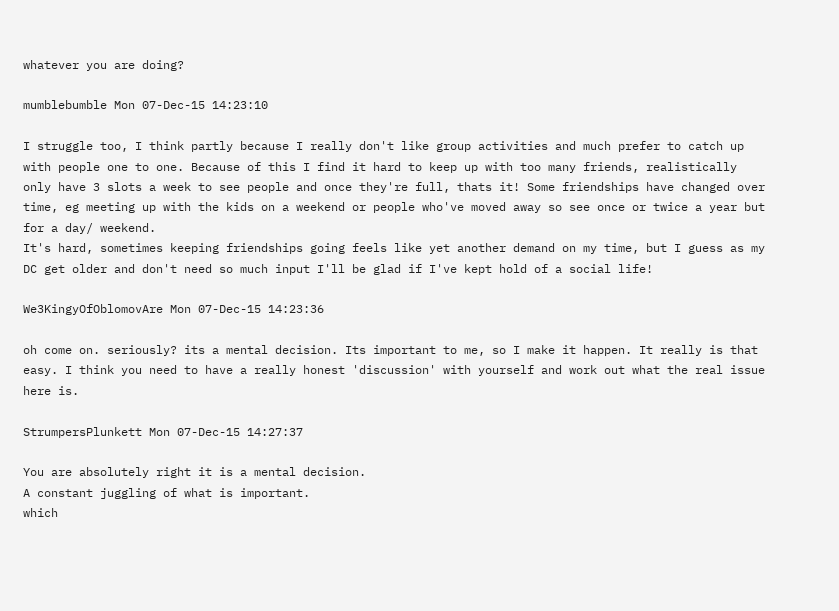whatever you are doing?

mumblebumble Mon 07-Dec-15 14:23:10

I struggle too, I think partly because I really don't like group activities and much prefer to catch up with people one to one. Because of this I find it hard to keep up with too many friends, realistically only have 3 slots a week to see people and once they're full, thats it! Some friendships have changed over time, eg meeting up with the kids on a weekend or people who've moved away so see once or twice a year but for a day/ weekend.
It's hard, sometimes keeping friendships going feels like yet another demand on my time, but I guess as my DC get older and don't need so much input I'll be glad if I've kept hold of a social life!

We3KingyOfOblomovAre Mon 07-Dec-15 14:23:36

oh come on. seriously? its a mental decision. Its important to me, so I make it happen. It really is that easy. I think you need to have a really honest 'discussion' with yourself and work out what the real issue here is.

StrumpersPlunkett Mon 07-Dec-15 14:27:37

You are absolutely right it is a mental decision.
A constant juggling of what is important.
which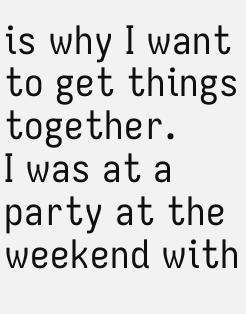is why I want to get things together.
I was at a party at the weekend with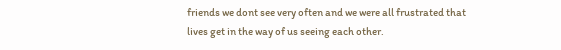friends we dont see very often and we were all frustrated that lives get in the way of us seeing each other.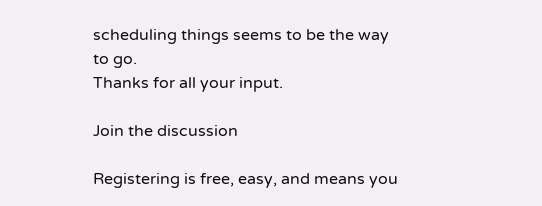scheduling things seems to be the way to go.
Thanks for all your input.

Join the discussion

Registering is free, easy, and means you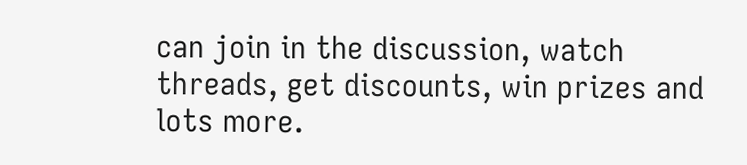can join in the discussion, watch threads, get discounts, win prizes and lots more.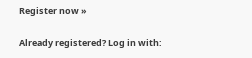Register now »

Already registered? Log in with: